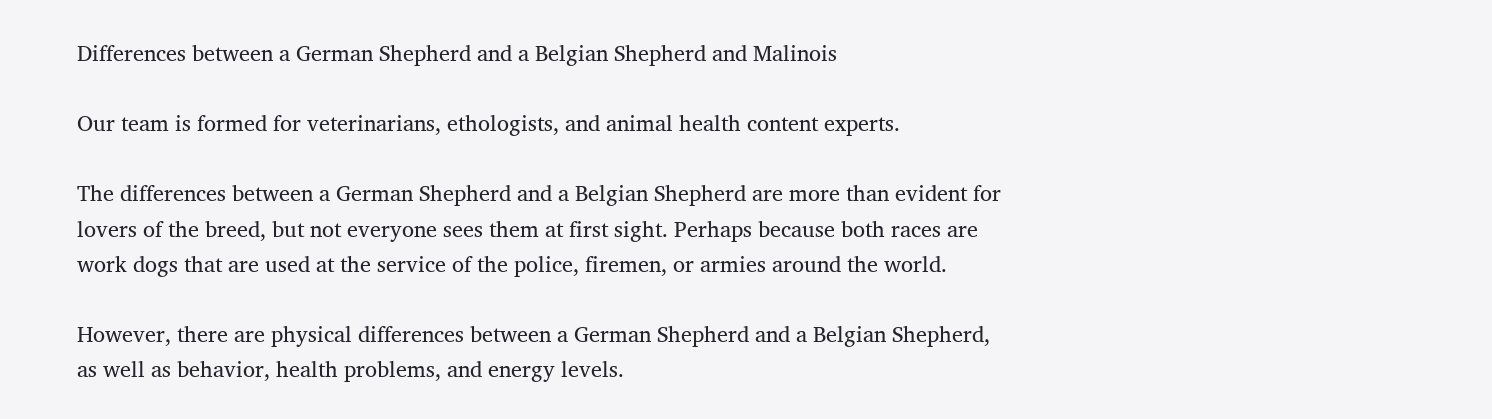Differences between a German Shepherd and a Belgian Shepherd and Malinois

Our team is formed for veterinarians, ethologists, and animal health content experts.

The differences between a German Shepherd and a Belgian Shepherd are more than evident for lovers of the breed, but not everyone sees them at first sight. Perhaps because both races are work dogs that are used at the service of the police, firemen, or armies around the world.

However, there are physical differences between a German Shepherd and a Belgian Shepherd, as well as behavior, health problems, and energy levels.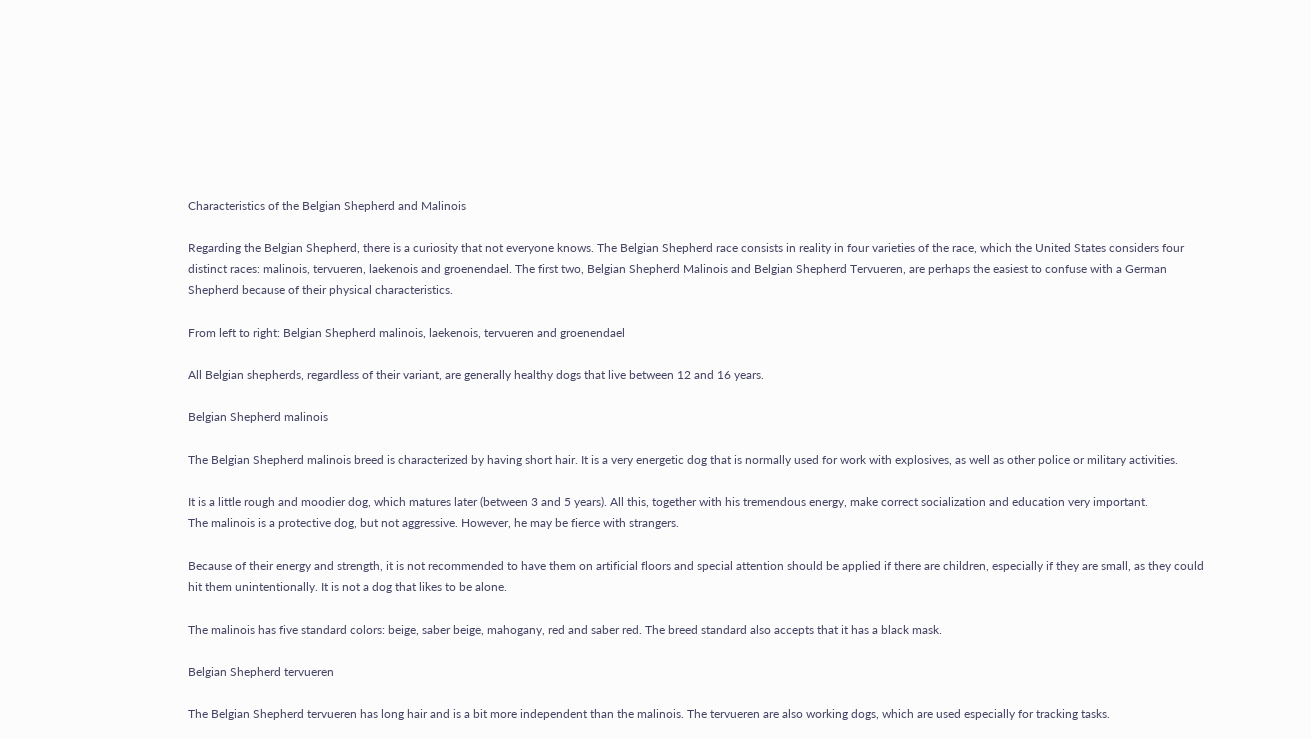Characteristics of the Belgian Shepherd and Malinois

Regarding the Belgian Shepherd, there is a curiosity that not everyone knows. The Belgian Shepherd race consists in reality in four varieties of the race, which the United States considers four distinct races: malinois, tervueren, laekenois and groenendael. The first two, Belgian Shepherd Malinois and Belgian Shepherd Tervueren, are perhaps the easiest to confuse with a German Shepherd because of their physical characteristics.

From left to right: Belgian Shepherd malinois, laekenois, tervueren and groenendael

All Belgian shepherds, regardless of their variant, are generally healthy dogs that live between 12 and 16 years.

Belgian Shepherd malinois

The Belgian Shepherd malinois breed is characterized by having short hair. It is a very energetic dog that is normally used for work with explosives, as well as other police or military activities.

It is a little rough and moodier dog, which matures later (between 3 and 5 years). All this, together with his tremendous energy, make correct socialization and education very important.
The malinois is a protective dog, but not aggressive. However, he may be fierce with strangers.

Because of their energy and strength, it is not recommended to have them on artificial floors and special attention should be applied if there are children, especially if they are small, as they could hit them unintentionally. It is not a dog that likes to be alone.

The malinois has five standard colors: beige, saber beige, mahogany, red and saber red. The breed standard also accepts that it has a black mask.

Belgian Shepherd tervueren

The Belgian Shepherd tervueren has long hair and is a bit more independent than the malinois. The tervueren are also working dogs, which are used especially for tracking tasks.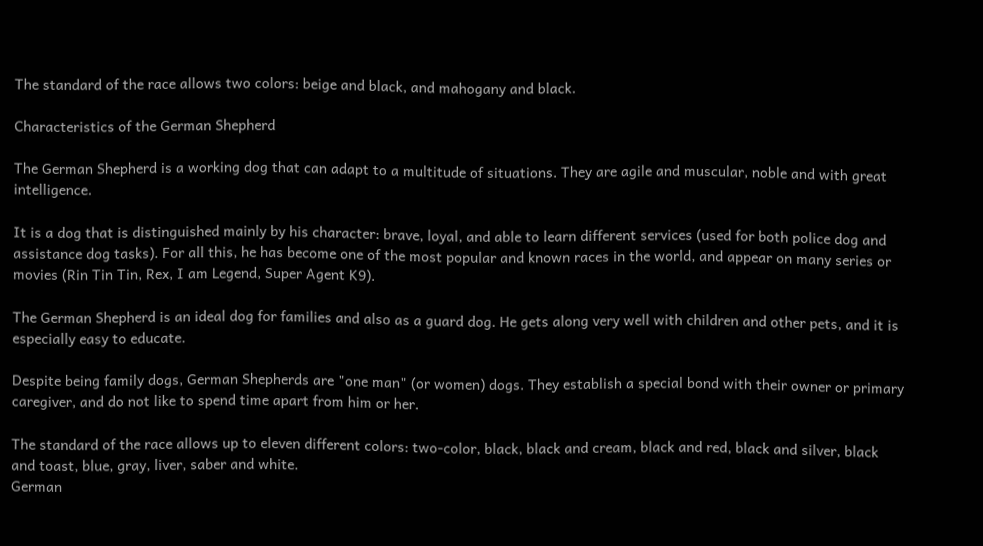The standard of the race allows two colors: beige and black, and mahogany and black.

Characteristics of the German Shepherd

The German Shepherd is a working dog that can adapt to a multitude of situations. They are agile and muscular, noble and with great intelligence.

It is a dog that is distinguished mainly by his character: brave, loyal, and able to learn different services (used for both police dog and assistance dog tasks). For all this, he has become one of the most popular and known races in the world, and appear on many series or movies (Rin Tin Tin, Rex, I am Legend, Super Agent K9).

The German Shepherd is an ideal dog for families and also as a guard dog. He gets along very well with children and other pets, and it is especially easy to educate.

Despite being family dogs, German Shepherds are "one man" (or women) dogs. They establish a special bond with their owner or primary caregiver, and do not like to spend time apart from him or her.

The standard of the race allows up to eleven different colors: two-color, black, black and cream, black and red, black and silver, black and toast, blue, gray, liver, saber and white.
German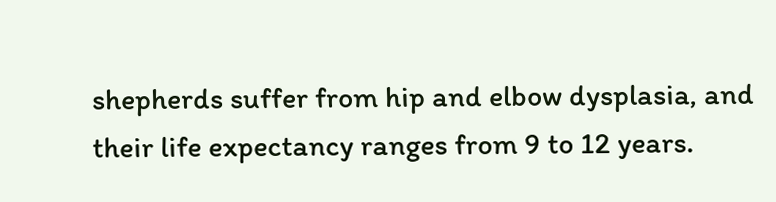shepherds suffer from hip and elbow dysplasia, and their life expectancy ranges from 9 to 12 years.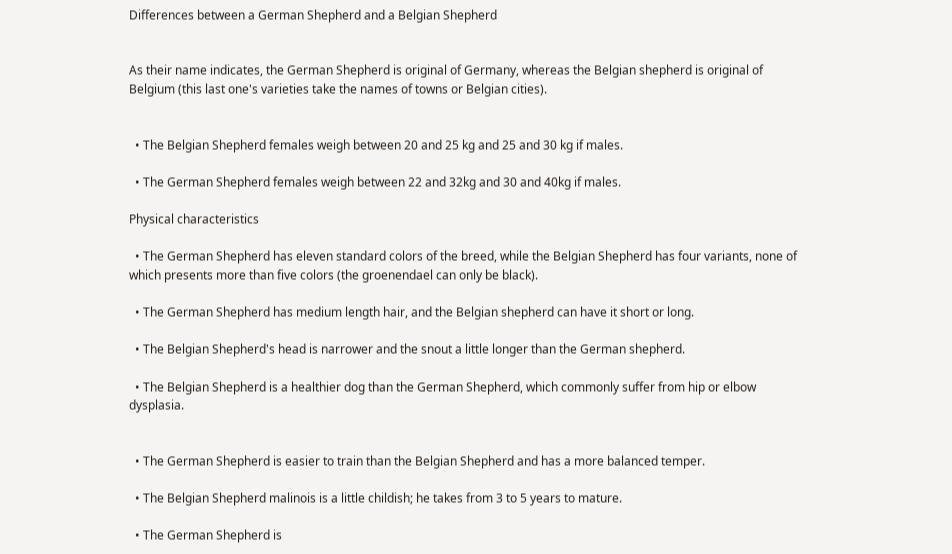Differences between a German Shepherd and a Belgian Shepherd


As their name indicates, the German Shepherd is original of Germany, whereas the Belgian shepherd is original of Belgium (this last one's varieties take the names of towns or Belgian cities).


  • The Belgian Shepherd females weigh between 20 and 25 kg and 25 and 30 kg if males.

  • The German Shepherd females weigh between 22 and 32kg and 30 and 40kg if males.

Physical characteristics

  • The German Shepherd has eleven standard colors of the breed, while the Belgian Shepherd has four variants, none of which presents more than five colors (the groenendael can only be black).

  • The German Shepherd has medium length hair, and the Belgian shepherd can have it short or long.

  • The Belgian Shepherd's head is narrower and the snout a little longer than the German shepherd.

  • The Belgian Shepherd is a healthier dog than the German Shepherd, which commonly suffer from hip or elbow dysplasia.


  • The German Shepherd is easier to train than the Belgian Shepherd and has a more balanced temper.

  • The Belgian Shepherd malinois is a little childish; he takes from 3 to 5 years to mature.

  • The German Shepherd is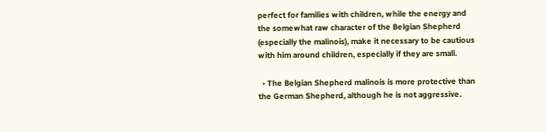perfect for families with children, while the energy and the somewhat raw character of the Belgian Shepherd (especially the malinois), make it necessary to be cautious with him around children, especially if they are small.

  • The Belgian Shepherd malinois is more protective than the German Shepherd, although he is not aggressive.